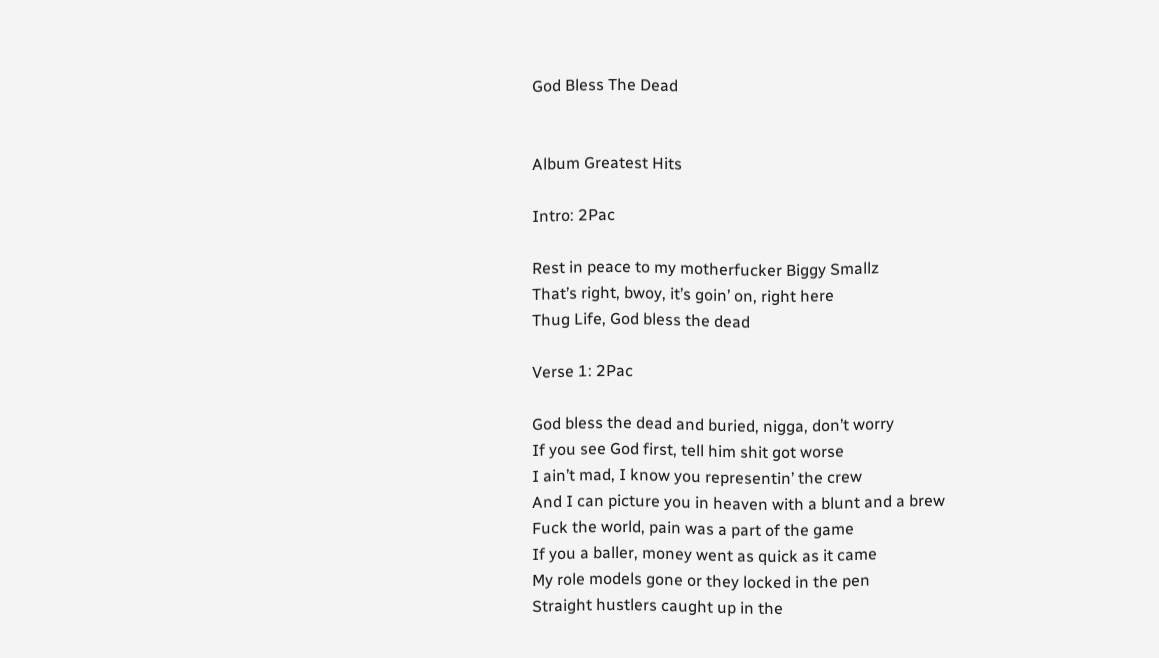God Bless The Dead


Album Greatest Hits

Intro: 2Pac

Rest in peace to my motherfucker Biggy Smallz
That’s right, bwoy, it’s goin’ on, right here
Thug Life, God bless the dead

Verse 1: 2Pac

God bless the dead and buried, nigga, don’t worry
If you see God first, tell him shit got worse
I ain’t mad, I know you representin’ the crew
And I can picture you in heaven with a blunt and a brew
Fuck the world, pain was a part of the game
If you a baller, money went as quick as it came
My role models gone or they locked in the pen
Straight hustlers caught up in the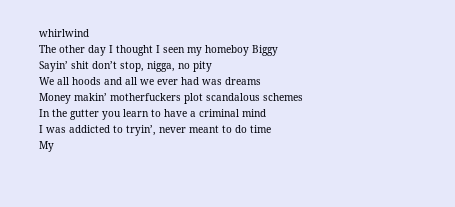whirlwind
The other day I thought I seen my homeboy Biggy
Sayin’ shit don’t stop, nigga, no pity
We all hoods and all we ever had was dreams
Money makin’ motherfuckers plot scandalous schemes
In the gutter you learn to have a criminal mind
I was addicted to tryin’, never meant to do time
My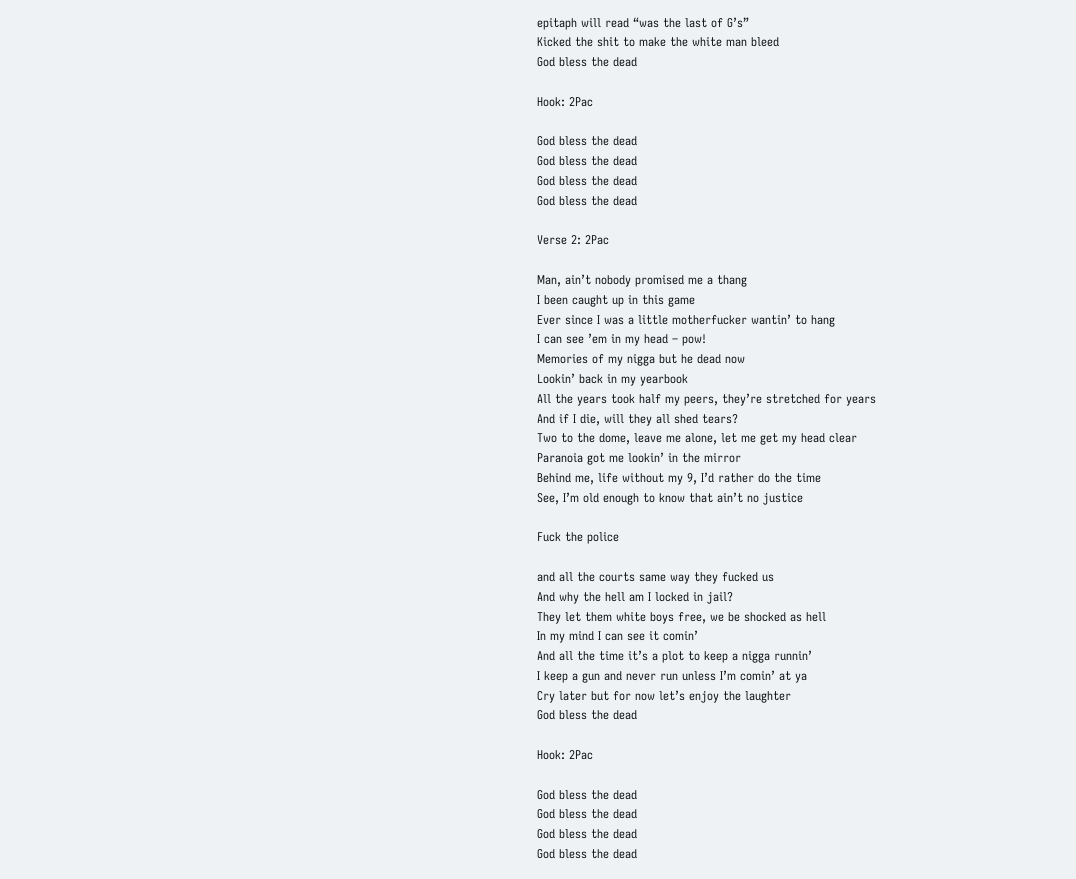epitaph will read “was the last of G’s”
Kicked the shit to make the white man bleed
God bless the dead

Hook: 2Pac

God bless the dead
God bless the dead
God bless the dead
God bless the dead

Verse 2: 2Pac

Man, ain’t nobody promised me a thang
I been caught up in this game
Ever since I was a little motherfucker wantin’ to hang
I can see ’em in my head – pow!
Memories of my nigga but he dead now
Lookin’ back in my yearbook
All the years took half my peers, they’re stretched for years
And if I die, will they all shed tears?
Two to the dome, leave me alone, let me get my head clear
Paranoia got me lookin’ in the mirror
Behind me, life without my 9, I’d rather do the time
See, I’m old enough to know that ain’t no justice

Fuck the police

and all the courts same way they fucked us
And why the hell am I locked in jail?
They let them white boys free, we be shocked as hell
In my mind I can see it comin’
And all the time it’s a plot to keep a nigga runnin’
I keep a gun and never run unless I’m comin’ at ya
Cry later but for now let’s enjoy the laughter
God bless the dead

Hook: 2Pac

God bless the dead
God bless the dead
God bless the dead
God bless the dead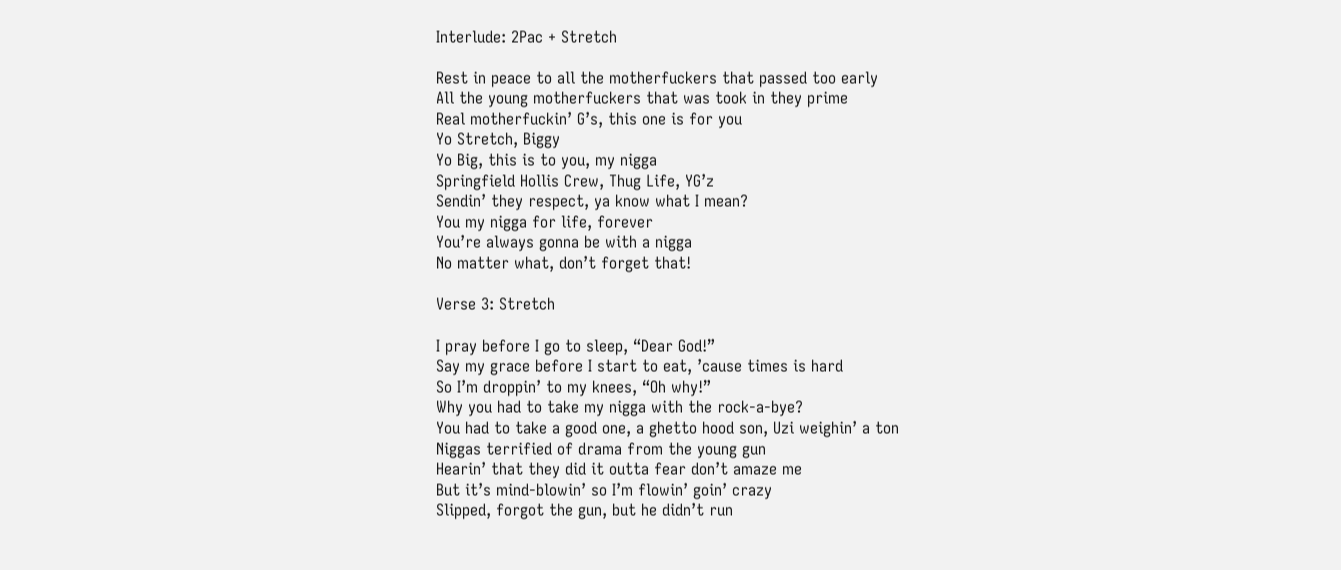Interlude: 2Pac + Stretch

Rest in peace to all the motherfuckers that passed too early
All the young motherfuckers that was took in they prime
Real motherfuckin’ G’s, this one is for you
Yo Stretch, Biggy
Yo Big, this is to you, my nigga
Springfield Hollis Crew, Thug Life, YG’z
Sendin’ they respect, ya know what I mean?
You my nigga for life, forever
You’re always gonna be with a nigga
No matter what, don’t forget that!

Verse 3: Stretch

I pray before I go to sleep, “Dear God!”
Say my grace before I start to eat, ’cause times is hard
So I’m droppin’ to my knees, “Oh why!”
Why you had to take my nigga with the rock-a-bye?
You had to take a good one, a ghetto hood son, Uzi weighin’ a ton
Niggas terrified of drama from the young gun
Hearin’ that they did it outta fear don’t amaze me
But it’s mind-blowin’ so I’m flowin’ goin’ crazy
Slipped, forgot the gun, but he didn’t run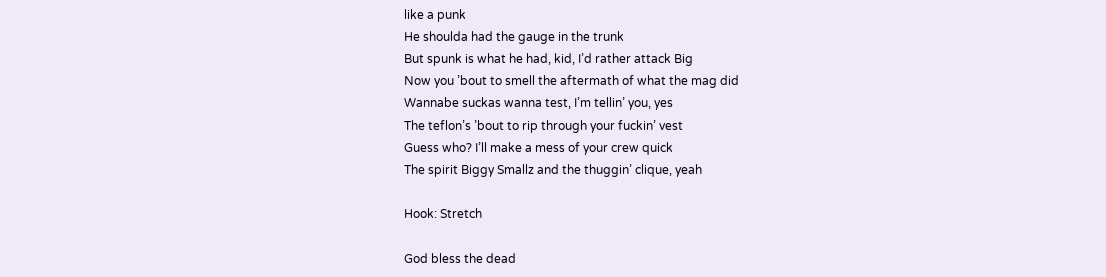like a punk
He shoulda had the gauge in the trunk
But spunk is what he had, kid, I’d rather attack Big
Now you ’bout to smell the aftermath of what the mag did
Wannabe suckas wanna test, I’m tellin’ you, yes
The teflon’s ’bout to rip through your fuckin’ vest
Guess who? I’ll make a mess of your crew quick
The spirit Biggy Smallz and the thuggin’ clique, yeah

Hook: Stretch

God bless the dead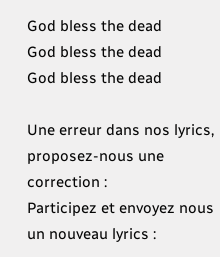God bless the dead
God bless the dead
God bless the dead

Une erreur dans nos lyrics, proposez-nous une correction :
Participez et envoyez nous un nouveau lyrics :